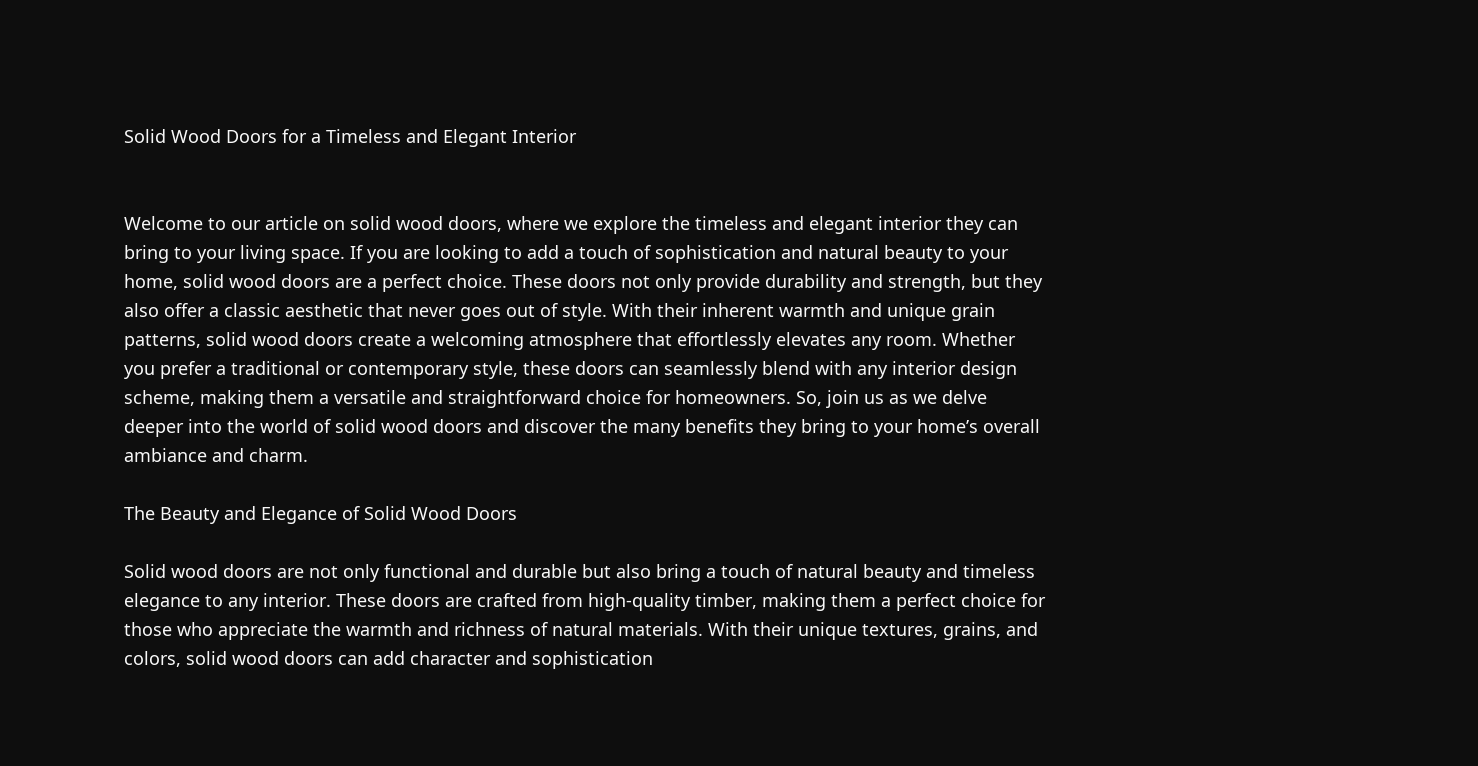Solid Wood Doors for a Timeless and Elegant Interior


Welcome to our article on solid wood doors, where we explore the timeless and elegant interior they can bring to your living space. If you are looking to add a touch of sophistication and natural beauty to your home, solid wood doors are a perfect choice. These doors not only provide durability and strength, but they also offer a classic aesthetic that never goes out of style. With their inherent warmth and unique grain patterns, solid wood doors create a welcoming atmosphere that effortlessly elevates any room. Whether you prefer a traditional or contemporary style, these doors can seamlessly blend with any interior design scheme, making them a versatile and straightforward choice for homeowners. So, join us as we delve deeper into the world of solid wood doors and discover the many benefits they bring to your home’s overall ambiance and charm.

The Beauty and Elegance of Solid Wood Doors

Solid wood doors are not only functional and durable but also bring a touch of natural beauty and timeless elegance to any interior. These doors are crafted from high-quality timber, making them a perfect choice for those who appreciate the warmth and richness of natural materials. With their unique textures, grains, and colors, solid wood doors can add character and sophistication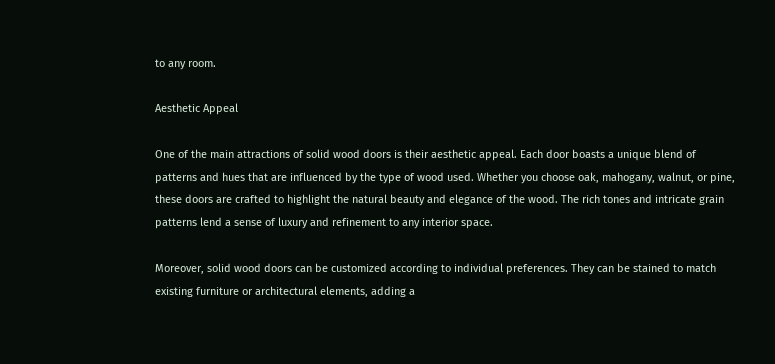to any room.

Aesthetic Appeal

One of the main attractions of solid wood doors is their aesthetic appeal. Each door boasts a unique blend of patterns and hues that are influenced by the type of wood used. Whether you choose oak, mahogany, walnut, or pine, these doors are crafted to highlight the natural beauty and elegance of the wood. The rich tones and intricate grain patterns lend a sense of luxury and refinement to any interior space.

Moreover, solid wood doors can be customized according to individual preferences. They can be stained to match existing furniture or architectural elements, adding a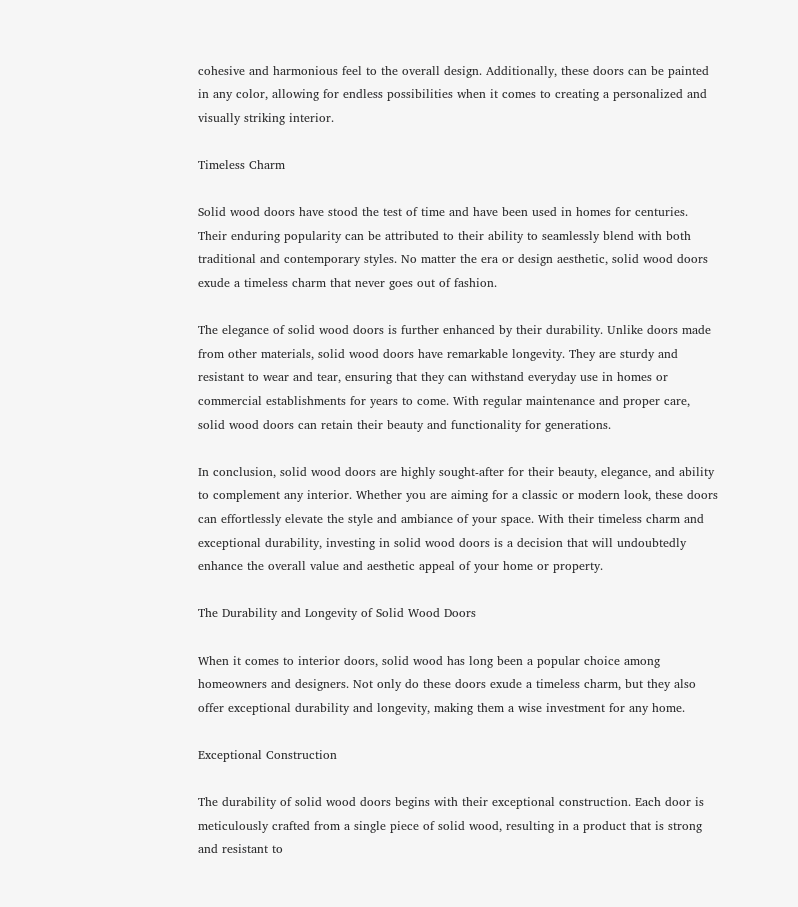cohesive and harmonious feel to the overall design. Additionally, these doors can be painted in any color, allowing for endless possibilities when it comes to creating a personalized and visually striking interior.

Timeless Charm

Solid wood doors have stood the test of time and have been used in homes for centuries. Their enduring popularity can be attributed to their ability to seamlessly blend with both traditional and contemporary styles. No matter the era or design aesthetic, solid wood doors exude a timeless charm that never goes out of fashion.

The elegance of solid wood doors is further enhanced by their durability. Unlike doors made from other materials, solid wood doors have remarkable longevity. They are sturdy and resistant to wear and tear, ensuring that they can withstand everyday use in homes or commercial establishments for years to come. With regular maintenance and proper care, solid wood doors can retain their beauty and functionality for generations.

In conclusion, solid wood doors are highly sought-after for their beauty, elegance, and ability to complement any interior. Whether you are aiming for a classic or modern look, these doors can effortlessly elevate the style and ambiance of your space. With their timeless charm and exceptional durability, investing in solid wood doors is a decision that will undoubtedly enhance the overall value and aesthetic appeal of your home or property.

The Durability and Longevity of Solid Wood Doors

When it comes to interior doors, solid wood has long been a popular choice among homeowners and designers. Not only do these doors exude a timeless charm, but they also offer exceptional durability and longevity, making them a wise investment for any home.

Exceptional Construction

The durability of solid wood doors begins with their exceptional construction. Each door is meticulously crafted from a single piece of solid wood, resulting in a product that is strong and resistant to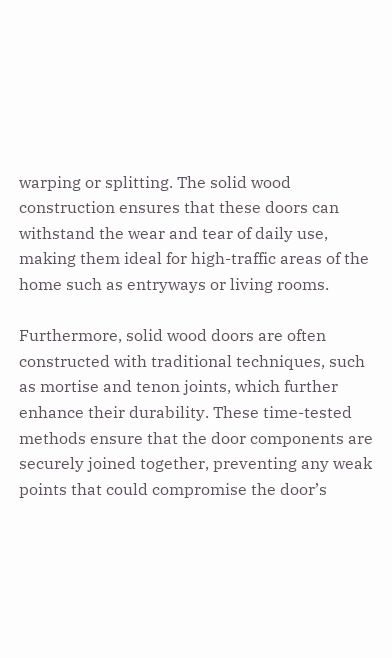warping or splitting. The solid wood construction ensures that these doors can withstand the wear and tear of daily use, making them ideal for high-traffic areas of the home such as entryways or living rooms.

Furthermore, solid wood doors are often constructed with traditional techniques, such as mortise and tenon joints, which further enhance their durability. These time-tested methods ensure that the door components are securely joined together, preventing any weak points that could compromise the door’s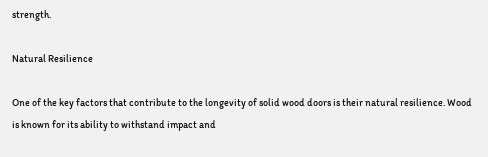strength.

Natural Resilience

One of the key factors that contribute to the longevity of solid wood doors is their natural resilience. Wood is known for its ability to withstand impact and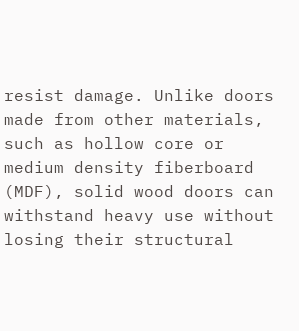resist damage. Unlike doors made from other materials, such as hollow core or medium density fiberboard (MDF), solid wood doors can withstand heavy use without losing their structural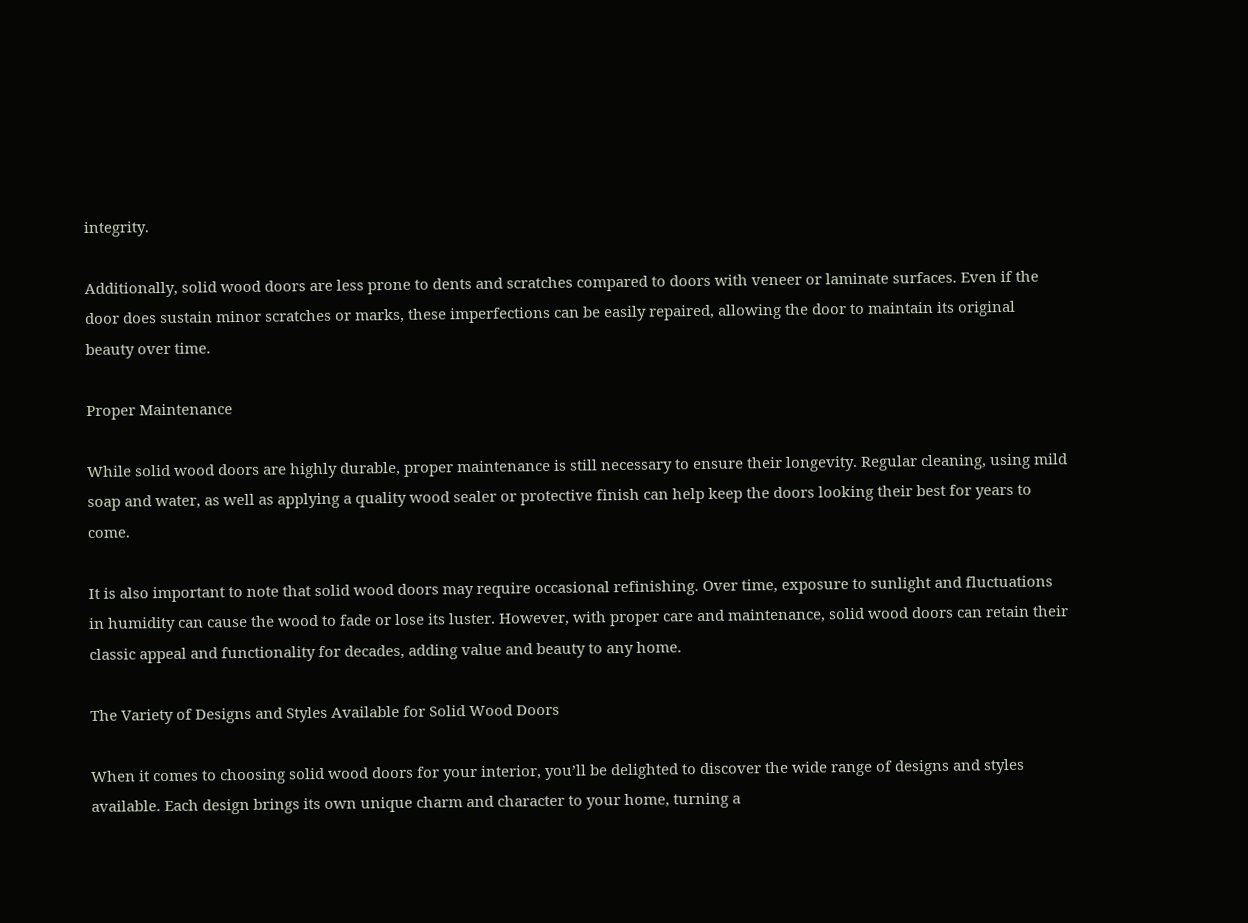integrity.

Additionally, solid wood doors are less prone to dents and scratches compared to doors with veneer or laminate surfaces. Even if the door does sustain minor scratches or marks, these imperfections can be easily repaired, allowing the door to maintain its original beauty over time.

Proper Maintenance

While solid wood doors are highly durable, proper maintenance is still necessary to ensure their longevity. Regular cleaning, using mild soap and water, as well as applying a quality wood sealer or protective finish can help keep the doors looking their best for years to come.

It is also important to note that solid wood doors may require occasional refinishing. Over time, exposure to sunlight and fluctuations in humidity can cause the wood to fade or lose its luster. However, with proper care and maintenance, solid wood doors can retain their classic appeal and functionality for decades, adding value and beauty to any home.

The Variety of Designs and Styles Available for Solid Wood Doors

When it comes to choosing solid wood doors for your interior, you’ll be delighted to discover the wide range of designs and styles available. Each design brings its own unique charm and character to your home, turning a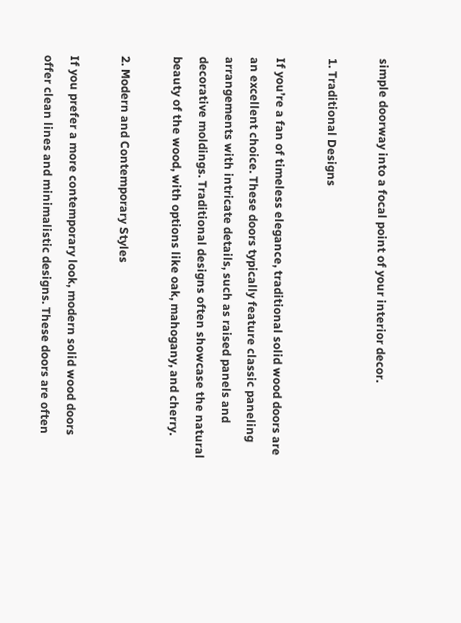simple doorway into a focal point of your interior decor.

1. Traditional Designs

If you’re a fan of timeless elegance, traditional solid wood doors are an excellent choice. These doors typically feature classic paneling arrangements with intricate details, such as raised panels and decorative moldings. Traditional designs often showcase the natural beauty of the wood, with options like oak, mahogany, and cherry.

2. Modern and Contemporary Styles

If you prefer a more contemporary look, modern solid wood doors offer clean lines and minimalistic designs. These doors are often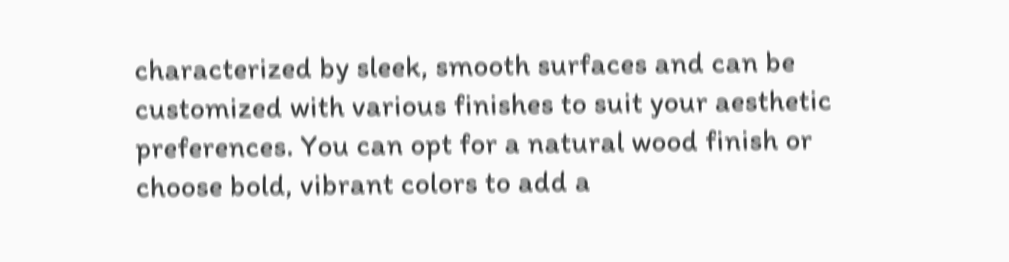characterized by sleek, smooth surfaces and can be customized with various finishes to suit your aesthetic preferences. You can opt for a natural wood finish or choose bold, vibrant colors to add a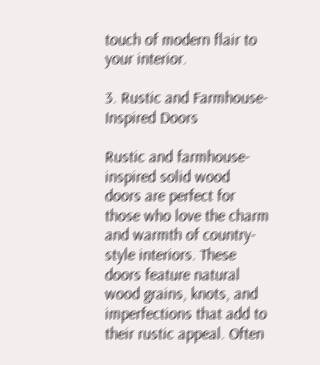touch of modern flair to your interior.

3. Rustic and Farmhouse-Inspired Doors

Rustic and farmhouse-inspired solid wood doors are perfect for those who love the charm and warmth of country-style interiors. These doors feature natural wood grains, knots, and imperfections that add to their rustic appeal. Often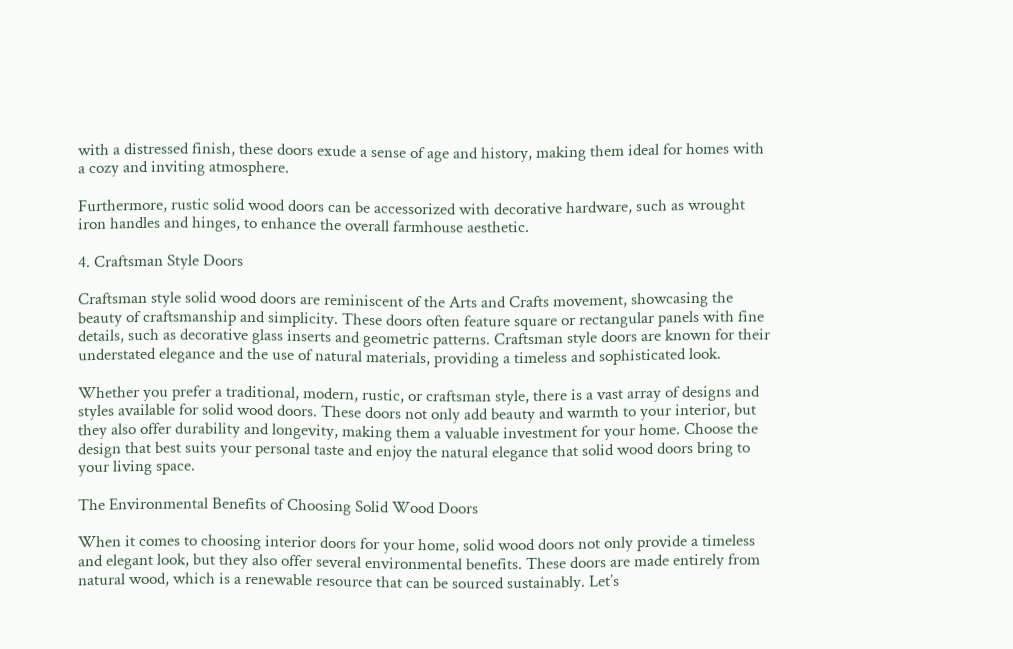with a distressed finish, these doors exude a sense of age and history, making them ideal for homes with a cozy and inviting atmosphere.

Furthermore, rustic solid wood doors can be accessorized with decorative hardware, such as wrought iron handles and hinges, to enhance the overall farmhouse aesthetic.

4. Craftsman Style Doors

Craftsman style solid wood doors are reminiscent of the Arts and Crafts movement, showcasing the beauty of craftsmanship and simplicity. These doors often feature square or rectangular panels with fine details, such as decorative glass inserts and geometric patterns. Craftsman style doors are known for their understated elegance and the use of natural materials, providing a timeless and sophisticated look.

Whether you prefer a traditional, modern, rustic, or craftsman style, there is a vast array of designs and styles available for solid wood doors. These doors not only add beauty and warmth to your interior, but they also offer durability and longevity, making them a valuable investment for your home. Choose the design that best suits your personal taste and enjoy the natural elegance that solid wood doors bring to your living space.

The Environmental Benefits of Choosing Solid Wood Doors

When it comes to choosing interior doors for your home, solid wood doors not only provide a timeless and elegant look, but they also offer several environmental benefits. These doors are made entirely from natural wood, which is a renewable resource that can be sourced sustainably. Let’s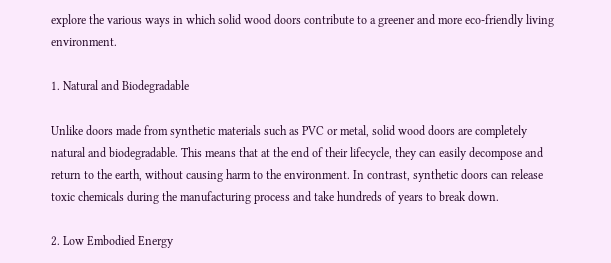explore the various ways in which solid wood doors contribute to a greener and more eco-friendly living environment.

1. Natural and Biodegradable

Unlike doors made from synthetic materials such as PVC or metal, solid wood doors are completely natural and biodegradable. This means that at the end of their lifecycle, they can easily decompose and return to the earth, without causing harm to the environment. In contrast, synthetic doors can release toxic chemicals during the manufacturing process and take hundreds of years to break down.

2. Low Embodied Energy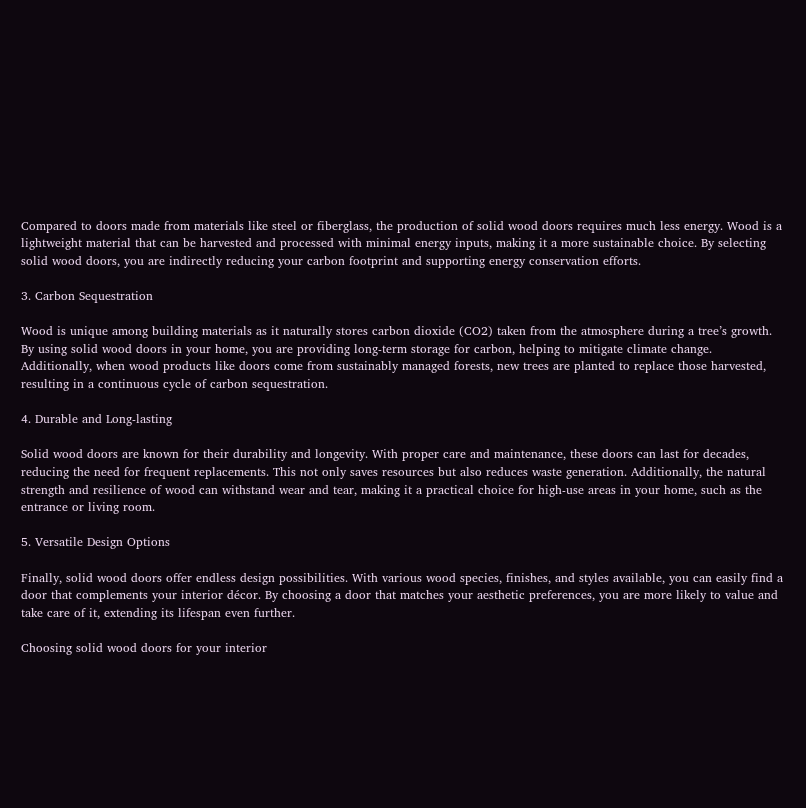Compared to doors made from materials like steel or fiberglass, the production of solid wood doors requires much less energy. Wood is a lightweight material that can be harvested and processed with minimal energy inputs, making it a more sustainable choice. By selecting solid wood doors, you are indirectly reducing your carbon footprint and supporting energy conservation efforts.

3. Carbon Sequestration

Wood is unique among building materials as it naturally stores carbon dioxide (CO2) taken from the atmosphere during a tree’s growth. By using solid wood doors in your home, you are providing long-term storage for carbon, helping to mitigate climate change. Additionally, when wood products like doors come from sustainably managed forests, new trees are planted to replace those harvested, resulting in a continuous cycle of carbon sequestration.

4. Durable and Long-lasting

Solid wood doors are known for their durability and longevity. With proper care and maintenance, these doors can last for decades, reducing the need for frequent replacements. This not only saves resources but also reduces waste generation. Additionally, the natural strength and resilience of wood can withstand wear and tear, making it a practical choice for high-use areas in your home, such as the entrance or living room.

5. Versatile Design Options

Finally, solid wood doors offer endless design possibilities. With various wood species, finishes, and styles available, you can easily find a door that complements your interior décor. By choosing a door that matches your aesthetic preferences, you are more likely to value and take care of it, extending its lifespan even further.

Choosing solid wood doors for your interior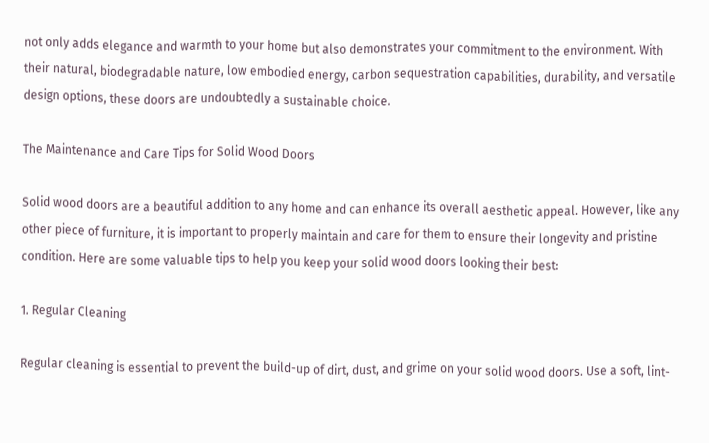not only adds elegance and warmth to your home but also demonstrates your commitment to the environment. With their natural, biodegradable nature, low embodied energy, carbon sequestration capabilities, durability, and versatile design options, these doors are undoubtedly a sustainable choice.

The Maintenance and Care Tips for Solid Wood Doors

Solid wood doors are a beautiful addition to any home and can enhance its overall aesthetic appeal. However, like any other piece of furniture, it is important to properly maintain and care for them to ensure their longevity and pristine condition. Here are some valuable tips to help you keep your solid wood doors looking their best:

1. Regular Cleaning

Regular cleaning is essential to prevent the build-up of dirt, dust, and grime on your solid wood doors. Use a soft, lint-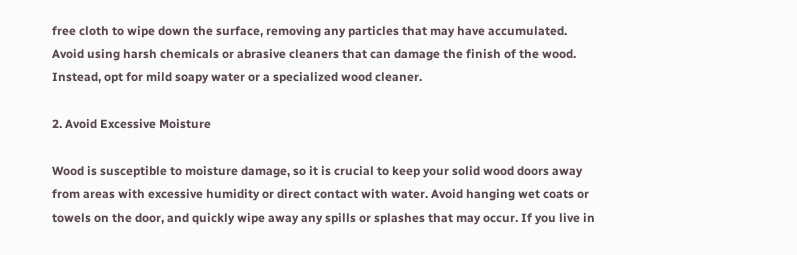free cloth to wipe down the surface, removing any particles that may have accumulated. Avoid using harsh chemicals or abrasive cleaners that can damage the finish of the wood. Instead, opt for mild soapy water or a specialized wood cleaner.

2. Avoid Excessive Moisture

Wood is susceptible to moisture damage, so it is crucial to keep your solid wood doors away from areas with excessive humidity or direct contact with water. Avoid hanging wet coats or towels on the door, and quickly wipe away any spills or splashes that may occur. If you live in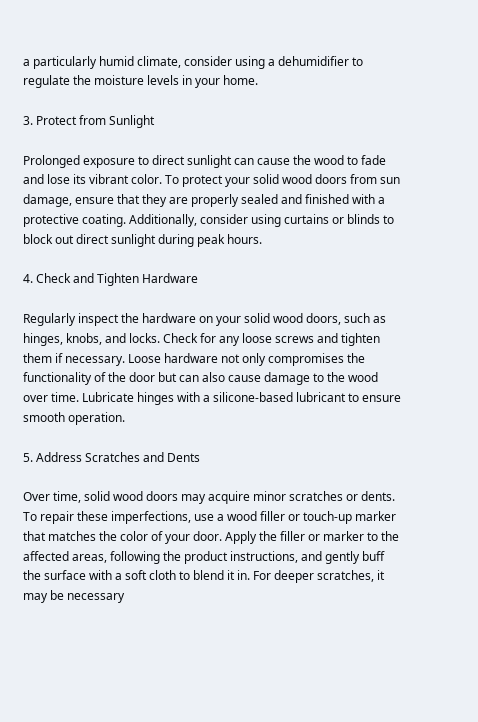a particularly humid climate, consider using a dehumidifier to regulate the moisture levels in your home.

3. Protect from Sunlight

Prolonged exposure to direct sunlight can cause the wood to fade and lose its vibrant color. To protect your solid wood doors from sun damage, ensure that they are properly sealed and finished with a protective coating. Additionally, consider using curtains or blinds to block out direct sunlight during peak hours.

4. Check and Tighten Hardware

Regularly inspect the hardware on your solid wood doors, such as hinges, knobs, and locks. Check for any loose screws and tighten them if necessary. Loose hardware not only compromises the functionality of the door but can also cause damage to the wood over time. Lubricate hinges with a silicone-based lubricant to ensure smooth operation.

5. Address Scratches and Dents

Over time, solid wood doors may acquire minor scratches or dents. To repair these imperfections, use a wood filler or touch-up marker that matches the color of your door. Apply the filler or marker to the affected areas, following the product instructions, and gently buff the surface with a soft cloth to blend it in. For deeper scratches, it may be necessary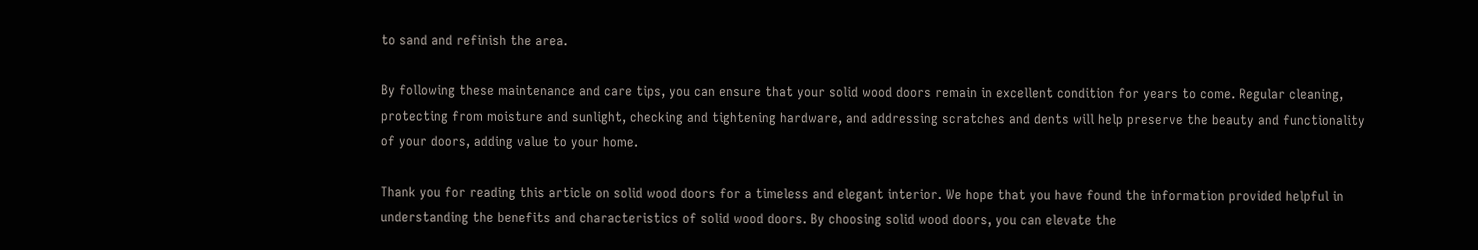to sand and refinish the area.

By following these maintenance and care tips, you can ensure that your solid wood doors remain in excellent condition for years to come. Regular cleaning, protecting from moisture and sunlight, checking and tightening hardware, and addressing scratches and dents will help preserve the beauty and functionality of your doors, adding value to your home.

Thank you for reading this article on solid wood doors for a timeless and elegant interior. We hope that you have found the information provided helpful in understanding the benefits and characteristics of solid wood doors. By choosing solid wood doors, you can elevate the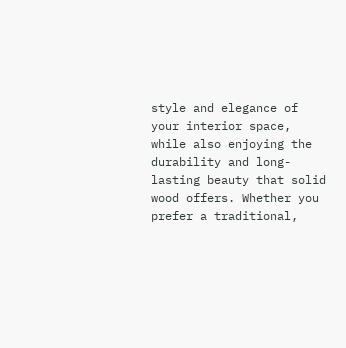style and elegance of your interior space, while also enjoying the durability and long-lasting beauty that solid wood offers. Whether you prefer a traditional,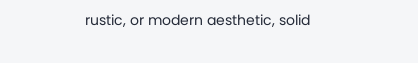rustic, or modern aesthetic, solid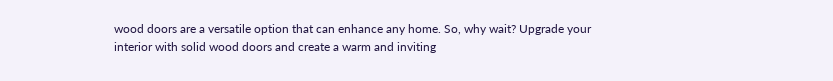wood doors are a versatile option that can enhance any home. So, why wait? Upgrade your interior with solid wood doors and create a warm and inviting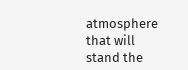atmosphere that will stand the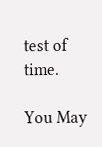test of time.

You May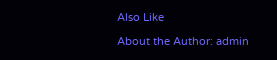Also Like

About the Author: admin